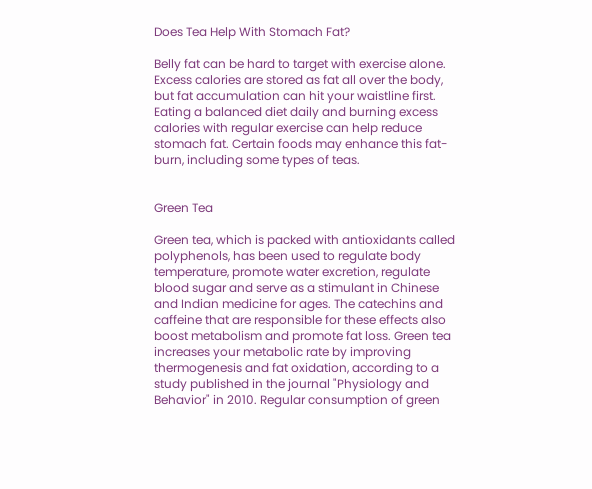Does Tea Help With Stomach Fat?

Belly fat can be hard to target with exercise alone. Excess calories are stored as fat all over the body, but fat accumulation can hit your waistline first. Eating a balanced diet daily and burning excess calories with regular exercise can help reduce stomach fat. Certain foods may enhance this fat-burn, including some types of teas.


Green Tea

Green tea, which is packed with antioxidants called polyphenols, has been used to regulate body temperature, promote water excretion, regulate blood sugar and serve as a stimulant in Chinese and Indian medicine for ages. The catechins and caffeine that are responsible for these effects also boost metabolism and promote fat loss. Green tea increases your metabolic rate by improving thermogenesis and fat oxidation, according to a study published in the journal "Physiology and Behavior" in 2010. Regular consumption of green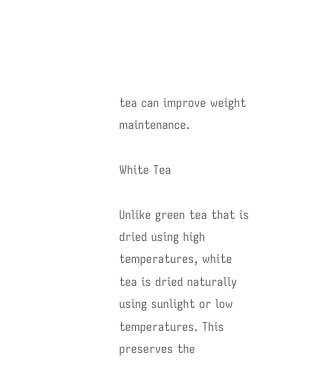tea can improve weight maintenance.

White Tea

Unlike green tea that is dried using high temperatures, white tea is dried naturally using sunlight or low temperatures. This preserves the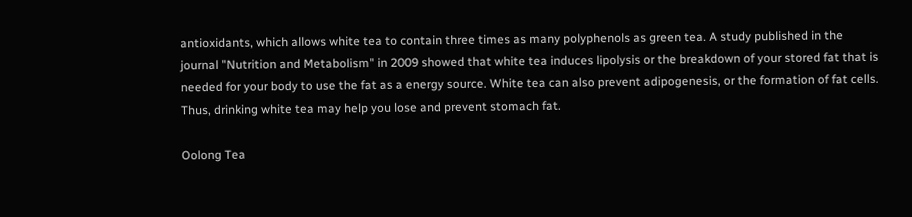antioxidants, which allows white tea to contain three times as many polyphenols as green tea. A study published in the journal "Nutrition and Metabolism" in 2009 showed that white tea induces lipolysis or the breakdown of your stored fat that is needed for your body to use the fat as a energy source. White tea can also prevent adipogenesis, or the formation of fat cells. Thus, drinking white tea may help you lose and prevent stomach fat.

Oolong Tea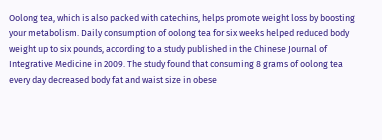Oolong tea, which is also packed with catechins, helps promote weight loss by boosting your metabolism. Daily consumption of oolong tea for six weeks helped reduced body weight up to six pounds, according to a study published in the Chinese Journal of Integrative Medicine in 2009. The study found that consuming 8 grams of oolong tea every day decreased body fat and waist size in obese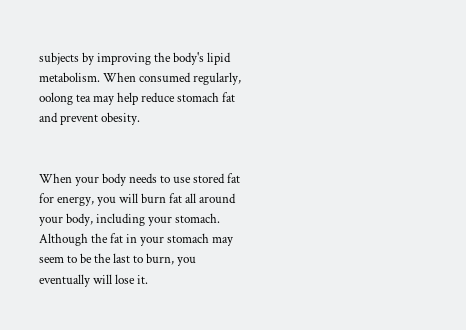subjects by improving the body's lipid metabolism. When consumed regularly, oolong tea may help reduce stomach fat and prevent obesity.


When your body needs to use stored fat for energy, you will burn fat all around your body, including your stomach. Although the fat in your stomach may seem to be the last to burn, you eventually will lose it.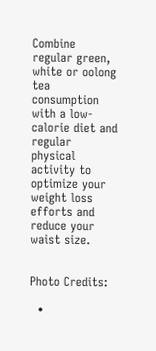Combine regular green, white or oolong tea consumption with a low-calorie diet and regular physical activity to optimize your weight loss efforts and reduce your waist size.


Photo Credits:

  •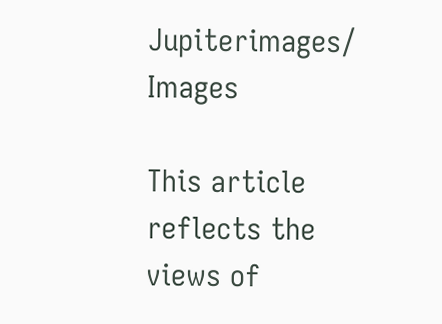Jupiterimages/ Images

This article reflects the views of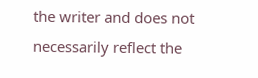the writer and does not necessarily reflect the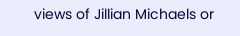views of Jillian Michaels or